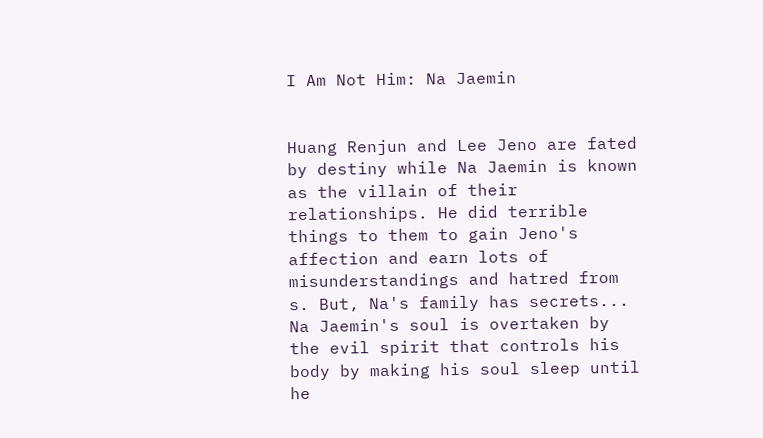I Am Not Him: Na Jaemin


Huang Renjun and Lee Jeno are fated by destiny while Na Jaemin is known as the villain of their relationships. He did terrible things to them to gain Jeno's affection and earn lots of misunderstandings and hatred from s. But, Na's family has secrets... Na Jaemin's soul is overtaken by the evil spirit that controls his body by making his soul sleep until he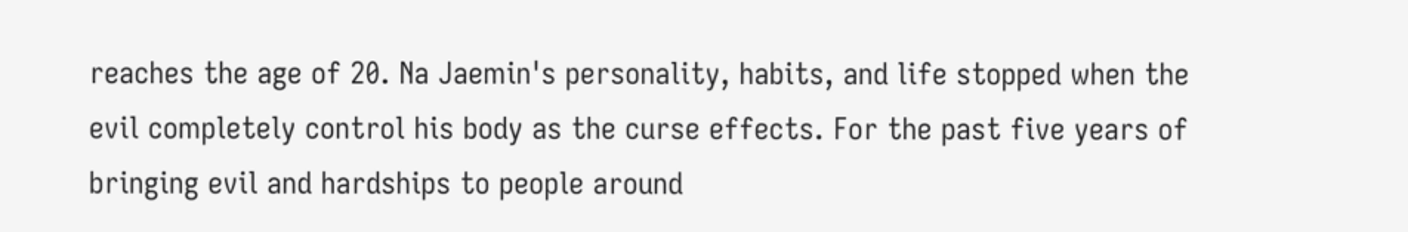reaches the age of 20. Na Jaemin's personality, habits, and life stopped when the evil completely control his body as the curse effects. For the past five years of bringing evil and hardships to people around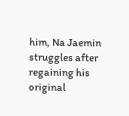him, Na Jaemin struggles after regaining his original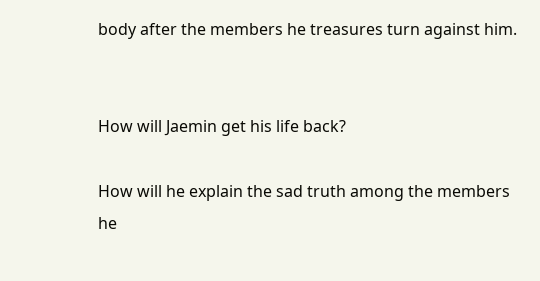body after the members he treasures turn against him.


How will Jaemin get his life back?

How will he explain the sad truth among the members he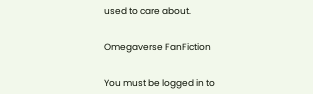used to care about.


Omegaverse FanFiction


You must be logged in to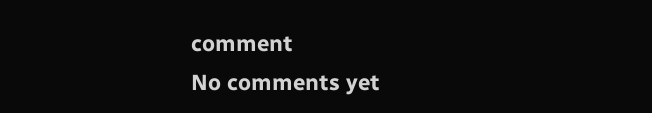comment
No comments yet